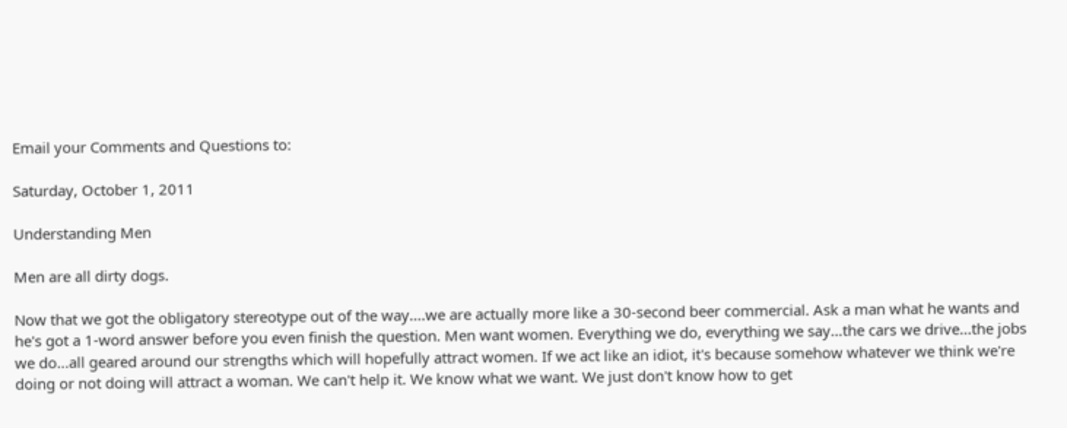Email your Comments and Questions to:

Saturday, October 1, 2011

Understanding Men

Men are all dirty dogs.

Now that we got the obligatory stereotype out of the way....we are actually more like a 30-second beer commercial. Ask a man what he wants and he's got a 1-word answer before you even finish the question. Men want women. Everything we do, everything we say...the cars we drive...the jobs we do...all geared around our strengths which will hopefully attract women. If we act like an idiot, it's because somehow whatever we think we're doing or not doing will attract a woman. We can't help it. We know what we want. We just don't know how to get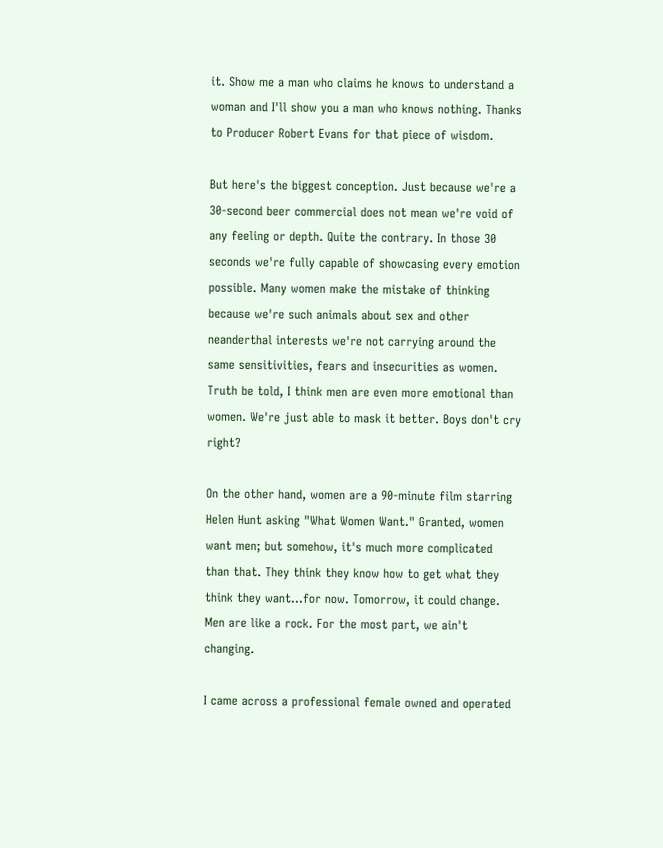it. Show me a man who claims he knows to understand a woman and I'll show you a man who knows nothing. Thanks to Producer Robert Evans for that piece of wisdom.

But here's the biggest conception. Just because we're a 30-second beer commercial does not mean we're void of any feeling or depth. Quite the contrary. In those 30 seconds we're fully capable of showcasing every emotion possible. Many women make the mistake of thinking because we're such animals about sex and other neanderthal interests we're not carrying around the same sensitivities, fears and insecurities as women. Truth be told, I think men are even more emotional than women. We're just able to mask it better. Boys don't cry right?

On the other hand, women are a 90-minute film starring Helen Hunt asking "What Women Want." Granted, women want men; but somehow, it's much more complicated than that. They think they know how to get what they think they want...for now. Tomorrow, it could change. Men are like a rock. For the most part, we ain't changing.

I came across a professional female owned and operated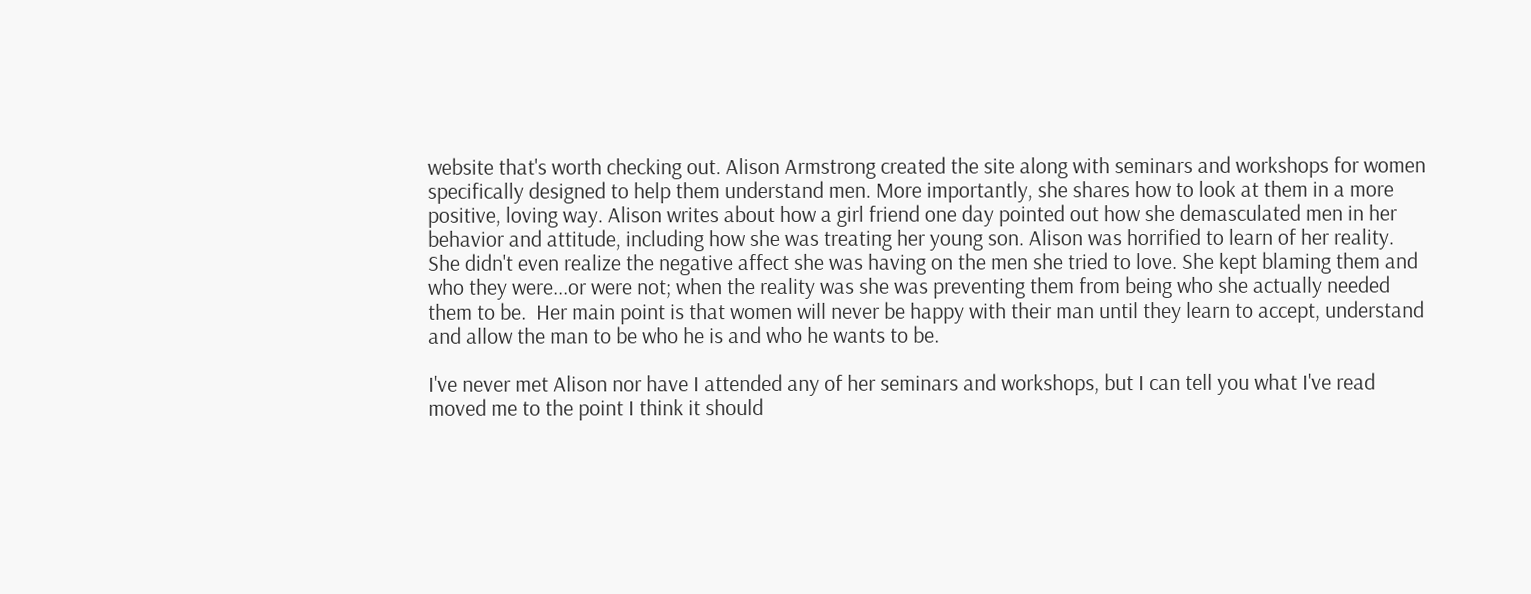website that's worth checking out. Alison Armstrong created the site along with seminars and workshops for women specifically designed to help them understand men. More importantly, she shares how to look at them in a more positive, loving way. Alison writes about how a girl friend one day pointed out how she demasculated men in her behavior and attitude, including how she was treating her young son. Alison was horrified to learn of her reality. She didn't even realize the negative affect she was having on the men she tried to love. She kept blaming them and who they were...or were not; when the reality was she was preventing them from being who she actually needed them to be.  Her main point is that women will never be happy with their man until they learn to accept, understand and allow the man to be who he is and who he wants to be.

I've never met Alison nor have I attended any of her seminars and workshops, but I can tell you what I've read moved me to the point I think it should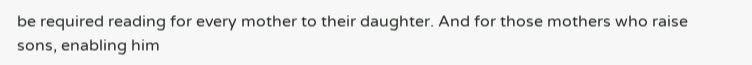be required reading for every mother to their daughter. And for those mothers who raise sons, enabling him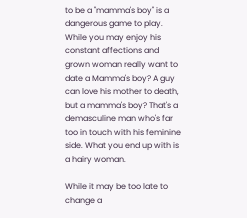to be a "mamma's boy" is a dangerous game to play. While you may enjoy his constant affections and grown woman really want to date a Mamma's boy? A guy can love his mother to death, but a mamma's boy? That's a demasculine man who's far too in touch with his feminine side. What you end up with is a hairy woman.

While it may be too late to change a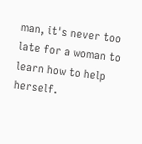man, it's never too late for a woman to learn how to help herself.